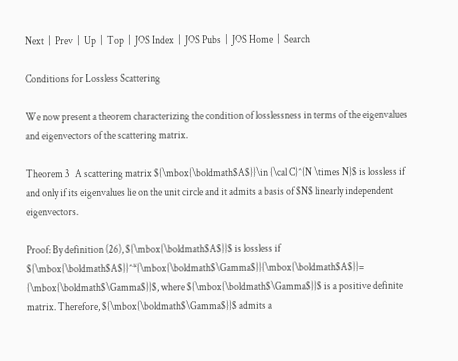Next  |  Prev  |  Up  |  Top  |  JOS Index  |  JOS Pubs  |  JOS Home  |  Search

Conditions for Lossless Scattering

We now present a theorem characterizing the condition of losslessness in terms of the eigenvalues and eigenvectors of the scattering matrix.

Theorem 3   A scattering matrix ${\mbox{\boldmath$A$}}\in {\cal C}^{N \times N}$ is lossless if and only if its eigenvalues lie on the unit circle and it admits a basis of $N$ linearly independent eigenvectors.

Proof: By definition (26), ${\mbox{\boldmath$A$}}$ is lossless if ${\mbox{\boldmath$A$}}^*{\mbox{\boldmath$\Gamma$}}{\mbox{\boldmath$A$}}=
{\mbox{\boldmath$\Gamma$}}$, where ${\mbox{\boldmath$\Gamma$}}$ is a positive definite matrix. Therefore, ${\mbox{\boldmath$\Gamma$}}$ admits a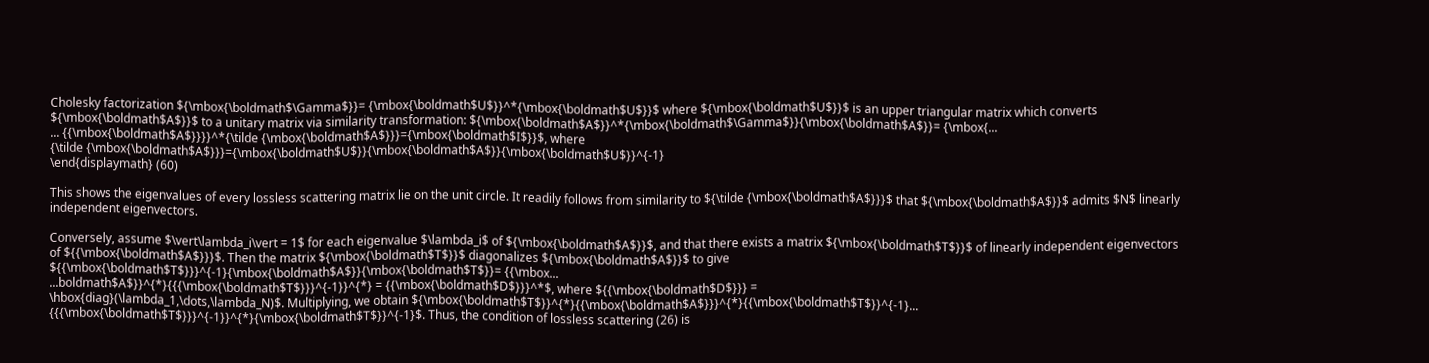Cholesky factorization ${\mbox{\boldmath$\Gamma$}}= {\mbox{\boldmath$U$}}^*{\mbox{\boldmath$U$}}$ where ${\mbox{\boldmath$U$}}$ is an upper triangular matrix which converts ${\mbox{\boldmath$A$}}$ to a unitary matrix via similarity transformation: ${\mbox{\boldmath$A$}}^*{\mbox{\boldmath$\Gamma$}}{\mbox{\boldmath$A$}}= {\mbox{...
... {{\mbox{\boldmath$A$}}}}^*{\tilde {\mbox{\boldmath$A$}}}={\mbox{\boldmath$I$}}$, where
{\tilde {\mbox{\boldmath$A$}}}={\mbox{\boldmath$U$}}{\mbox{\boldmath$A$}}{\mbox{\boldmath$U$}}^{-1}
\end{displaymath} (60)

This shows the eigenvalues of every lossless scattering matrix lie on the unit circle. It readily follows from similarity to ${\tilde {\mbox{\boldmath$A$}}}$ that ${\mbox{\boldmath$A$}}$ admits $N$ linearly independent eigenvectors.

Conversely, assume $\vert\lambda_i\vert = 1$ for each eigenvalue $\lambda_i$ of ${\mbox{\boldmath$A$}}$, and that there exists a matrix ${\mbox{\boldmath$T$}}$ of linearly independent eigenvectors of ${{\mbox{\boldmath$A$}}}$. Then the matrix ${\mbox{\boldmath$T$}}$ diagonalizes ${\mbox{\boldmath$A$}}$ to give ${{\mbox{\boldmath$T$}}}^{-1}{\mbox{\boldmath$A$}}{\mbox{\boldmath$T$}}= {{\mbox...
...boldmath$A$}}^{*}{{{\mbox{\boldmath$T$}}}^{-1}}^{*} = {{\mbox{\boldmath$D$}}}^*$, where ${{\mbox{\boldmath$D$}}} =
\hbox{diag}(\lambda_1,\dots,\lambda_N)$. Multiplying, we obtain ${\mbox{\boldmath$T$}}^{*}{{\mbox{\boldmath$A$}}}^{*}{{\mbox{\boldmath$T$}}^{-1}...
{{{\mbox{\boldmath$T$}}}^{-1}}^{*}{\mbox{\boldmath$T$}}^{-1}$. Thus, the condition of lossless scattering (26) is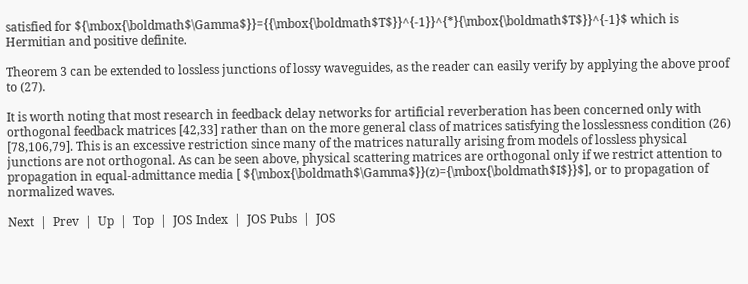satisfied for ${\mbox{\boldmath$\Gamma$}}={{\mbox{\boldmath$T$}}^{-1}}^{*}{\mbox{\boldmath$T$}}^{-1}$ which is Hermitian and positive definite.

Theorem 3 can be extended to lossless junctions of lossy waveguides, as the reader can easily verify by applying the above proof to (27).

It is worth noting that most research in feedback delay networks for artificial reverberation has been concerned only with orthogonal feedback matrices [42,33] rather than on the more general class of matrices satisfying the losslessness condition (26) [78,106,79]. This is an excessive restriction since many of the matrices naturally arising from models of lossless physical junctions are not orthogonal. As can be seen above, physical scattering matrices are orthogonal only if we restrict attention to propagation in equal-admittance media [ ${\mbox{\boldmath$\Gamma$}}(z)={\mbox{\boldmath$I$}}$], or to propagation of normalized waves.

Next  |  Prev  |  Up  |  Top  |  JOS Index  |  JOS Pubs  |  JOS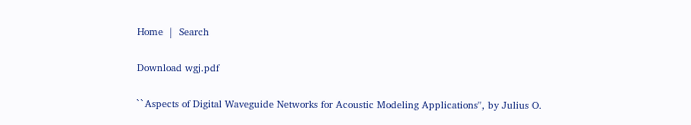Home  |  Search

Download wgj.pdf

``Aspects of Digital Waveguide Networks for Acoustic Modeling Applications'', by Julius O.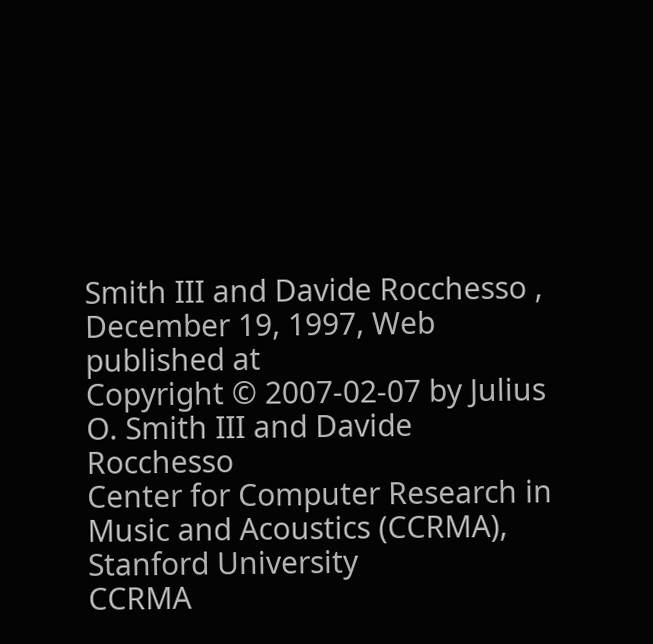Smith III and Davide Rocchesso , December 19, 1997, Web published at
Copyright © 2007-02-07 by Julius O. Smith III and Davide Rocchesso
Center for Computer Research in Music and Acoustics (CCRMA),   Stanford University
CCRMA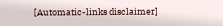[Automatic-links disclaimer]